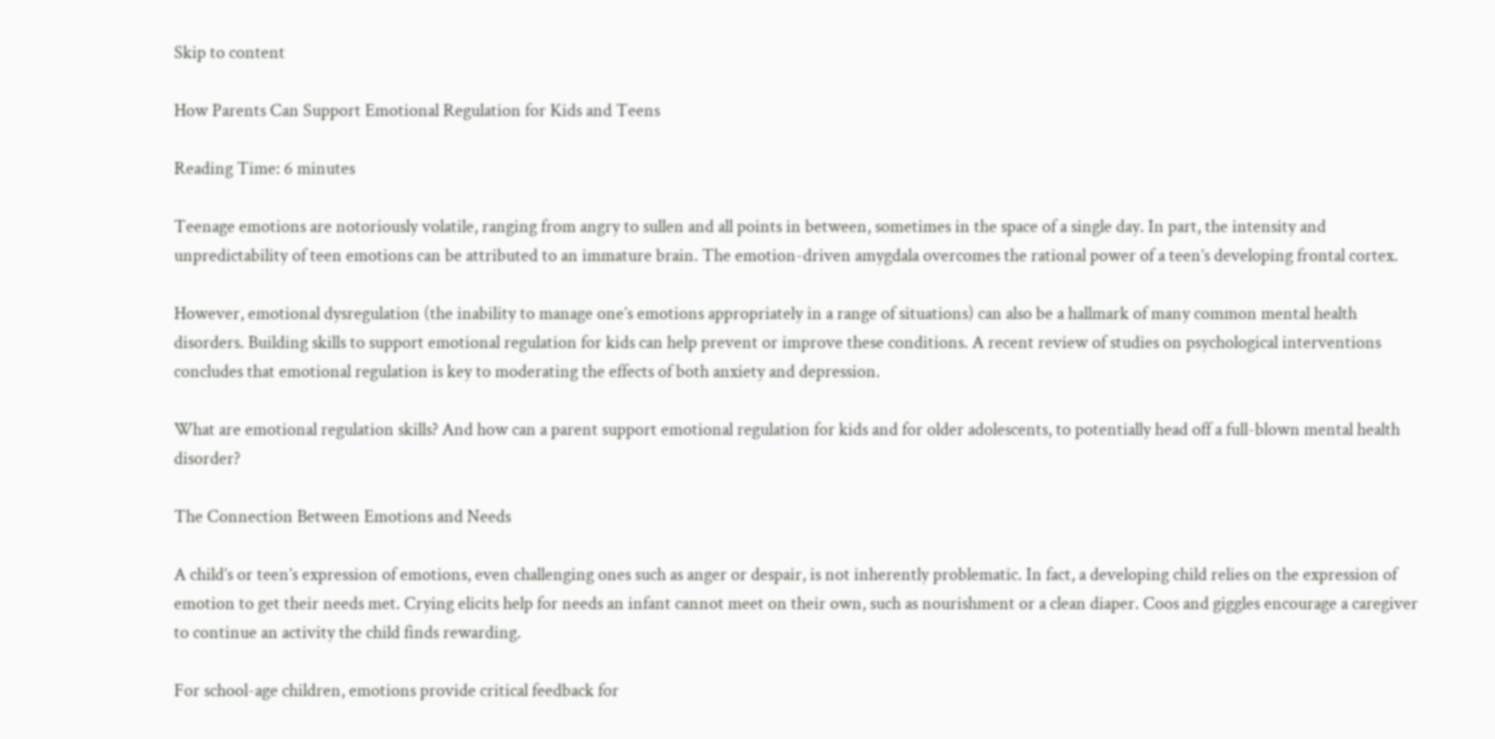Skip to content

How Parents Can Support Emotional Regulation for Kids and Teens

Reading Time: 6 minutes

Teenage emotions are notoriously volatile, ranging from angry to sullen and all points in between, sometimes in the space of a single day. In part, the intensity and unpredictability of teen emotions can be attributed to an immature brain. The emotion-driven amygdala overcomes the rational power of a teen’s developing frontal cortex.

However, emotional dysregulation (the inability to manage one’s emotions appropriately in a range of situations) can also be a hallmark of many common mental health disorders. Building skills to support emotional regulation for kids can help prevent or improve these conditions. A recent review of studies on psychological interventions concludes that emotional regulation is key to moderating the effects of both anxiety and depression.

What are emotional regulation skills? And how can a parent support emotional regulation for kids and for older adolescents, to potentially head off a full-blown mental health disorder?

The Connection Between Emotions and Needs

A child’s or teen’s expression of emotions, even challenging ones such as anger or despair, is not inherently problematic. In fact, a developing child relies on the expression of emotion to get their needs met. Crying elicits help for needs an infant cannot meet on their own, such as nourishment or a clean diaper. Coos and giggles encourage a caregiver to continue an activity the child finds rewarding.

For school-age children, emotions provide critical feedback for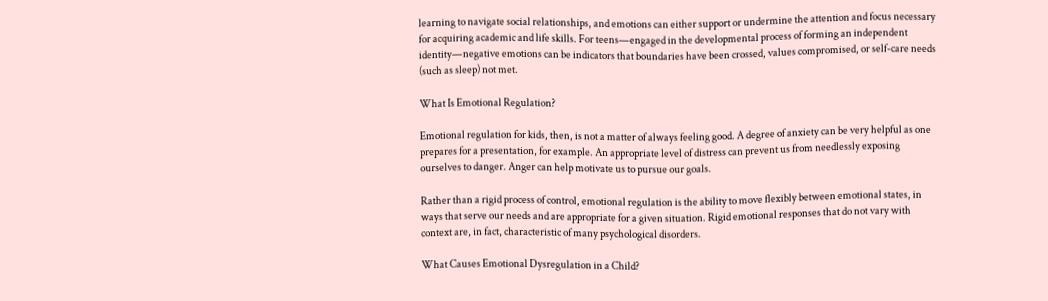learning to navigate social relationships, and emotions can either support or undermine the attention and focus necessary for acquiring academic and life skills. For teens—engaged in the developmental process of forming an independent identity—negative emotions can be indicators that boundaries have been crossed, values compromised, or self-care needs (such as sleep) not met.

What Is Emotional Regulation?

Emotional regulation for kids, then, is not a matter of always feeling good. A degree of anxiety can be very helpful as one prepares for a presentation, for example. An appropriate level of distress can prevent us from needlessly exposing ourselves to danger. Anger can help motivate us to pursue our goals.

Rather than a rigid process of control, emotional regulation is the ability to move flexibly between emotional states, in ways that serve our needs and are appropriate for a given situation. Rigid emotional responses that do not vary with context are, in fact, characteristic of many psychological disorders.

What Causes Emotional Dysregulation in a Child?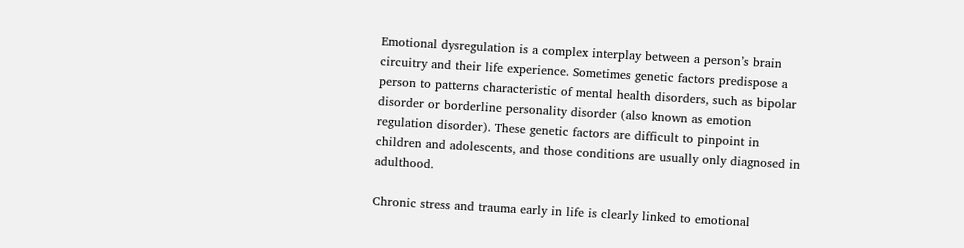Emotional dysregulation is a complex interplay between a person’s brain circuitry and their life experience. Sometimes genetic factors predispose a person to patterns characteristic of mental health disorders, such as bipolar disorder or borderline personality disorder (also known as emotion regulation disorder). These genetic factors are difficult to pinpoint in children and adolescents, and those conditions are usually only diagnosed in adulthood.

Chronic stress and trauma early in life is clearly linked to emotional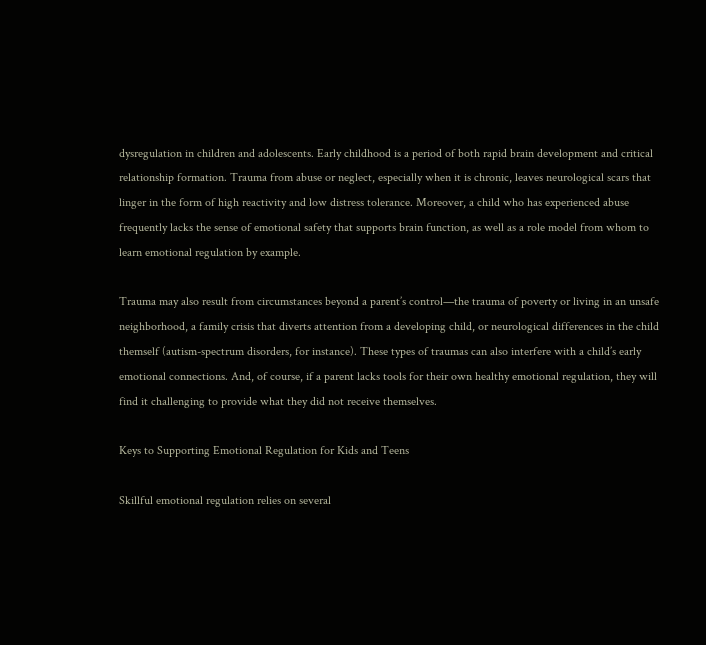dysregulation in children and adolescents. Early childhood is a period of both rapid brain development and critical relationship formation. Trauma from abuse or neglect, especially when it is chronic, leaves neurological scars that linger in the form of high reactivity and low distress tolerance. Moreover, a child who has experienced abuse frequently lacks the sense of emotional safety that supports brain function, as well as a role model from whom to learn emotional regulation by example.

Trauma may also result from circumstances beyond a parent’s control—the trauma of poverty or living in an unsafe neighborhood, a family crisis that diverts attention from a developing child, or neurological differences in the child themself (autism-spectrum disorders, for instance). These types of traumas can also interfere with a child’s early emotional connections. And, of course, if a parent lacks tools for their own healthy emotional regulation, they will find it challenging to provide what they did not receive themselves.

Keys to Supporting Emotional Regulation for Kids and Teens

Skillful emotional regulation relies on several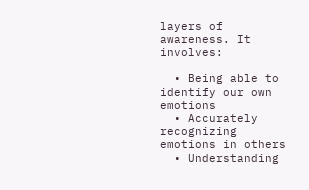layers of awareness. It involves:

  • Being able to identify our own emotions
  • Accurately recognizing emotions in others
  • Understanding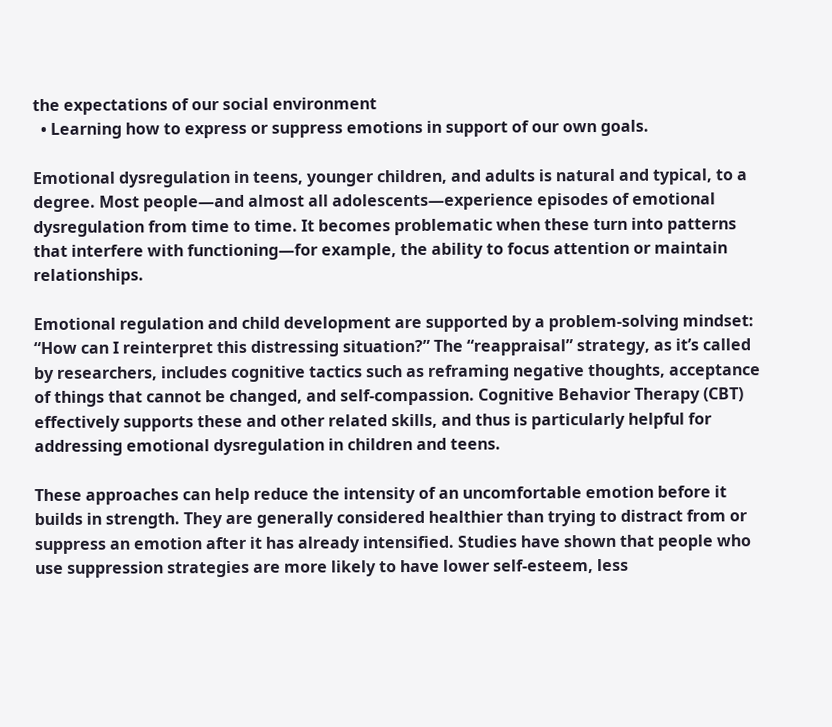the expectations of our social environment
  • Learning how to express or suppress emotions in support of our own goals.

Emotional dysregulation in teens, younger children, and adults is natural and typical, to a degree. Most people—and almost all adolescents—experience episodes of emotional dysregulation from time to time. It becomes problematic when these turn into patterns that interfere with functioning—for example, the ability to focus attention or maintain relationships.

Emotional regulation and child development are supported by a problem-solving mindset: “How can I reinterpret this distressing situation?” The “reappraisal” strategy, as it’s called by researchers, includes cognitive tactics such as reframing negative thoughts, acceptance of things that cannot be changed, and self-compassion. Cognitive Behavior Therapy (CBT) effectively supports these and other related skills, and thus is particularly helpful for addressing emotional dysregulation in children and teens.

These approaches can help reduce the intensity of an uncomfortable emotion before it builds in strength. They are generally considered healthier than trying to distract from or suppress an emotion after it has already intensified. Studies have shown that people who use suppression strategies are more likely to have lower self-esteem, less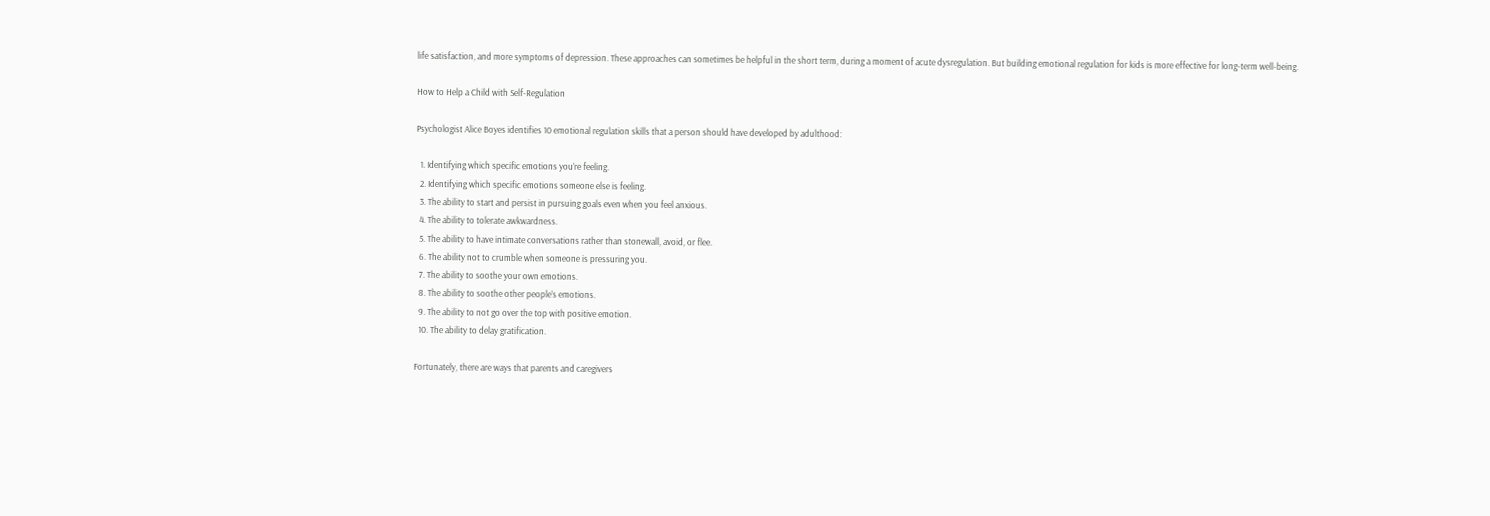life satisfaction, and more symptoms of depression. These approaches can sometimes be helpful in the short term, during a moment of acute dysregulation. But building emotional regulation for kids is more effective for long-term well-being.

How to Help a Child with Self-Regulation

Psychologist Alice Boyes identifies 10 emotional regulation skills that a person should have developed by adulthood:

  1. Identifying which specific emotions you’re feeling.
  2. Identifying which specific emotions someone else is feeling.
  3. The ability to start and persist in pursuing goals even when you feel anxious.
  4. The ability to tolerate awkwardness.
  5. The ability to have intimate conversations rather than stonewall, avoid, or flee.
  6. The ability not to crumble when someone is pressuring you.
  7. The ability to soothe your own emotions.
  8. The ability to soothe other people’s emotions.
  9. The ability to not go over the top with positive emotion.
  10. The ability to delay gratification.

Fortunately, there are ways that parents and caregivers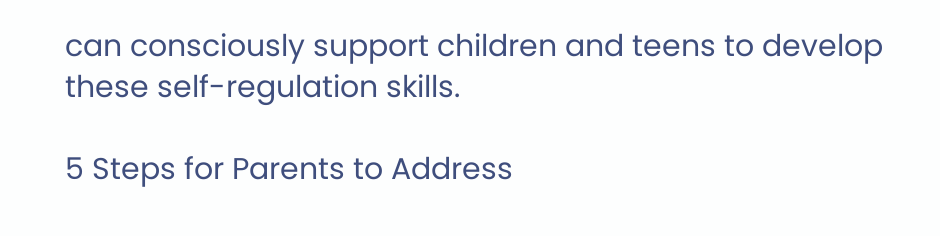can consciously support children and teens to develop these self-regulation skills.

5 Steps for Parents to Address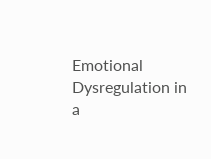Emotional Dysregulation in a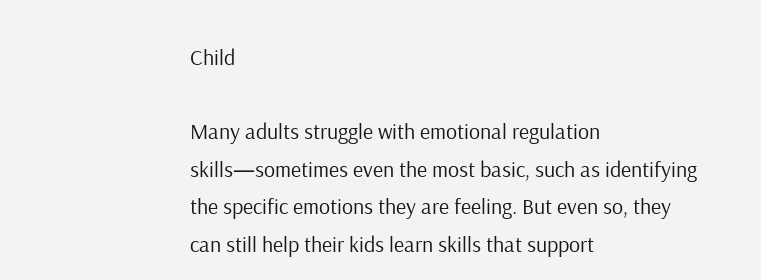Child

Many adults struggle with emotional regulation skills—sometimes even the most basic, such as identifying the specific emotions they are feeling. But even so, they can still help their kids learn skills that support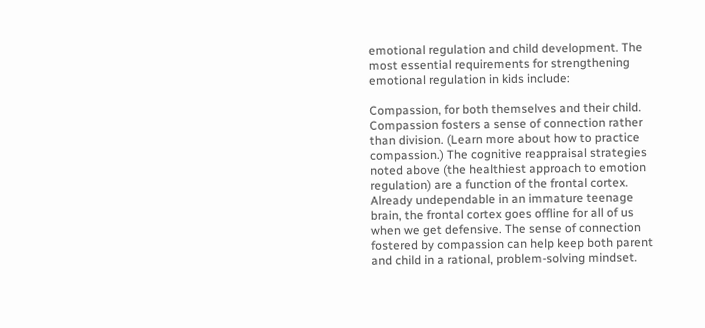emotional regulation and child development. The most essential requirements for strengthening emotional regulation in kids include:

Compassion, for both themselves and their child. Compassion fosters a sense of connection rather than division. (Learn more about how to practice compassion.) The cognitive reappraisal strategies noted above (the healthiest approach to emotion regulation) are a function of the frontal cortex. Already undependable in an immature teenage brain, the frontal cortex goes offline for all of us when we get defensive. The sense of connection fostered by compassion can help keep both parent and child in a rational, problem-solving mindset.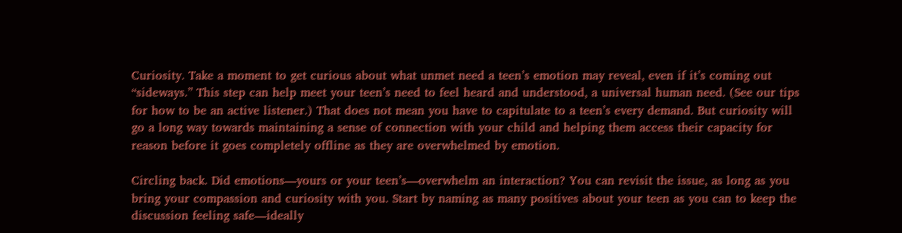Curiosity. Take a moment to get curious about what unmet need a teen’s emotion may reveal, even if it’s coming out “sideways.” This step can help meet your teen’s need to feel heard and understood, a universal human need. (See our tips for how to be an active listener.) That does not mean you have to capitulate to a teen’s every demand. But curiosity will go a long way towards maintaining a sense of connection with your child and helping them access their capacity for reason before it goes completely offline as they are overwhelmed by emotion.

Circling back. Did emotions—yours or your teen’s—overwhelm an interaction? You can revisit the issue, as long as you bring your compassion and curiosity with you. Start by naming as many positives about your teen as you can to keep the discussion feeling safe—ideally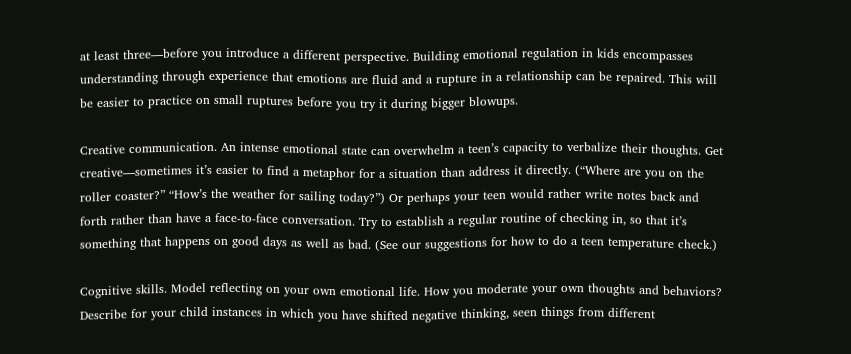at least three—before you introduce a different perspective. Building emotional regulation in kids encompasses understanding through experience that emotions are fluid and a rupture in a relationship can be repaired. This will be easier to practice on small ruptures before you try it during bigger blowups.

Creative communication. An intense emotional state can overwhelm a teen’s capacity to verbalize their thoughts. Get creative—sometimes it’s easier to find a metaphor for a situation than address it directly. (“Where are you on the roller coaster?” “How’s the weather for sailing today?”) Or perhaps your teen would rather write notes back and forth rather than have a face-to-face conversation. Try to establish a regular routine of checking in, so that it’s something that happens on good days as well as bad. (See our suggestions for how to do a teen temperature check.)

Cognitive skills. Model reflecting on your own emotional life. How you moderate your own thoughts and behaviors? Describe for your child instances in which you have shifted negative thinking, seen things from different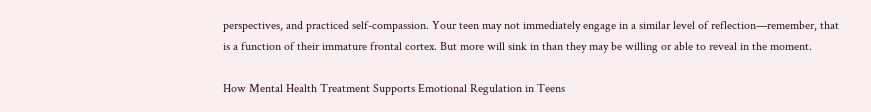perspectives, and practiced self-compassion. Your teen may not immediately engage in a similar level of reflection—remember, that is a function of their immature frontal cortex. But more will sink in than they may be willing or able to reveal in the moment.

How Mental Health Treatment Supports Emotional Regulation in Teens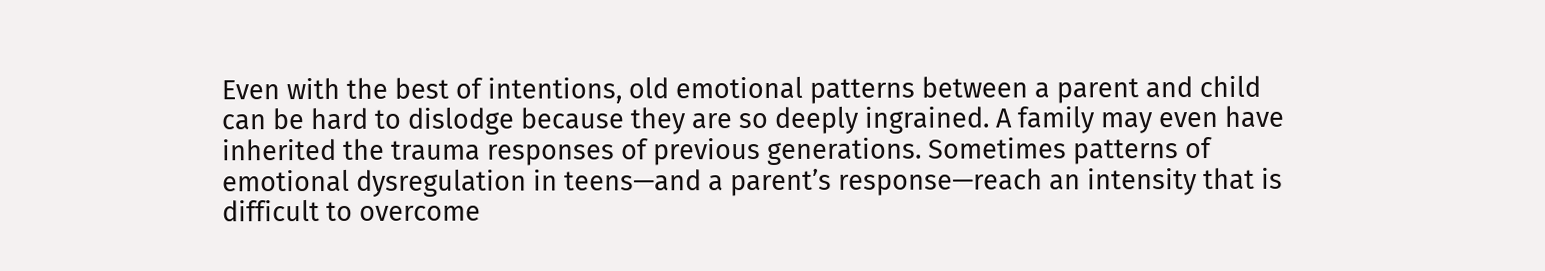Even with the best of intentions, old emotional patterns between a parent and child can be hard to dislodge because they are so deeply ingrained. A family may even have inherited the trauma responses of previous generations. Sometimes patterns of emotional dysregulation in teens—and a parent’s response—reach an intensity that is difficult to overcome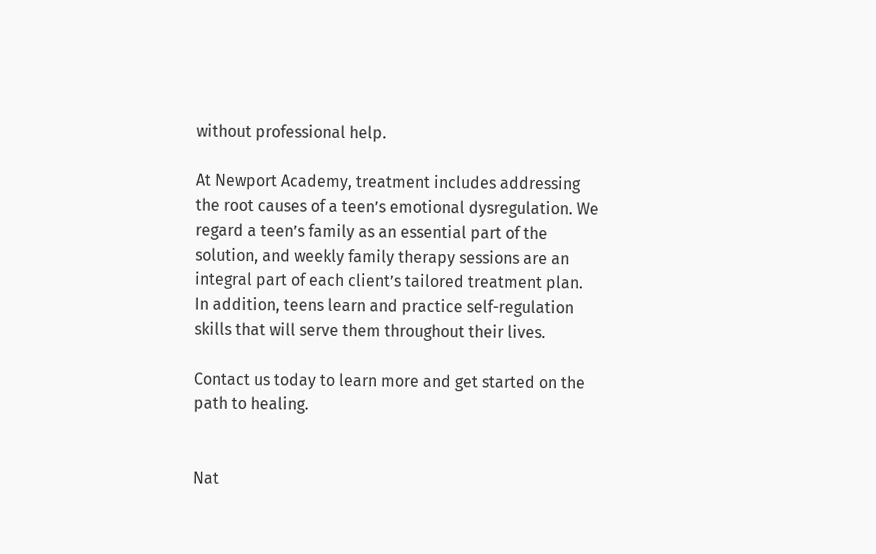without professional help.

At Newport Academy, treatment includes addressing the root causes of a teen’s emotional dysregulation. We regard a teen’s family as an essential part of the solution, and weekly family therapy sessions are an integral part of each client’s tailored treatment plan. In addition, teens learn and practice self-regulation skills that will serve them throughout their lives.

Contact us today to learn more and get started on the path to healing.


Nat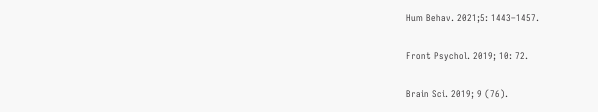Hum Behav. 2021;5: 1443–1457.

Front Psychol. 2019; 10: 72.

Brain Sci. 2019; 9 (76).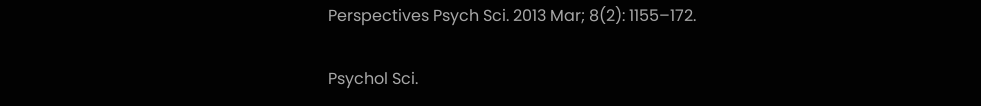Perspectives Psych Sci. 2013 Mar; 8(2): 1155–172.

Psychol Sci.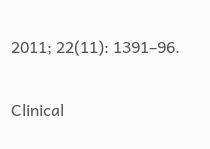2011; 22(11): 1391–96.

Clinical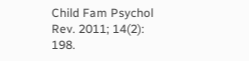Child Fam Psychol Rev. 2011; 14(2): 198.